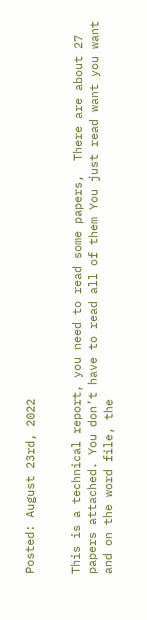Posted: August 23rd, 2022


This is a technical report, you need to read some papers,  There are about 27 papers attached. You don’t have to read all of them You just read want you want and on the word file, the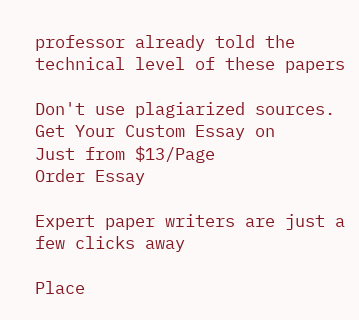professor already told the technical level of these papers

Don't use plagiarized sources. Get Your Custom Essay on
Just from $13/Page
Order Essay

Expert paper writers are just a few clicks away

Place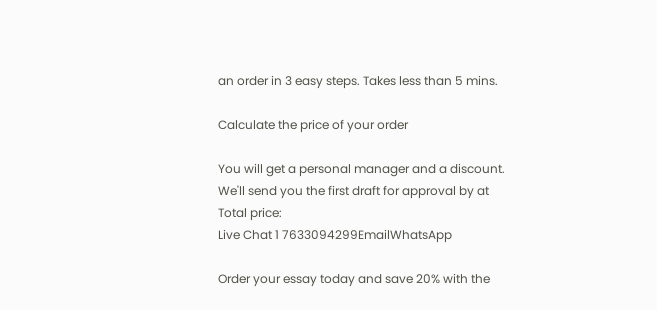an order in 3 easy steps. Takes less than 5 mins.

Calculate the price of your order

You will get a personal manager and a discount.
We'll send you the first draft for approval by at
Total price:
Live Chat 1 7633094299EmailWhatsApp

Order your essay today and save 20% with the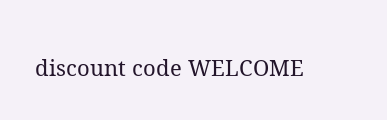discount code WELCOME